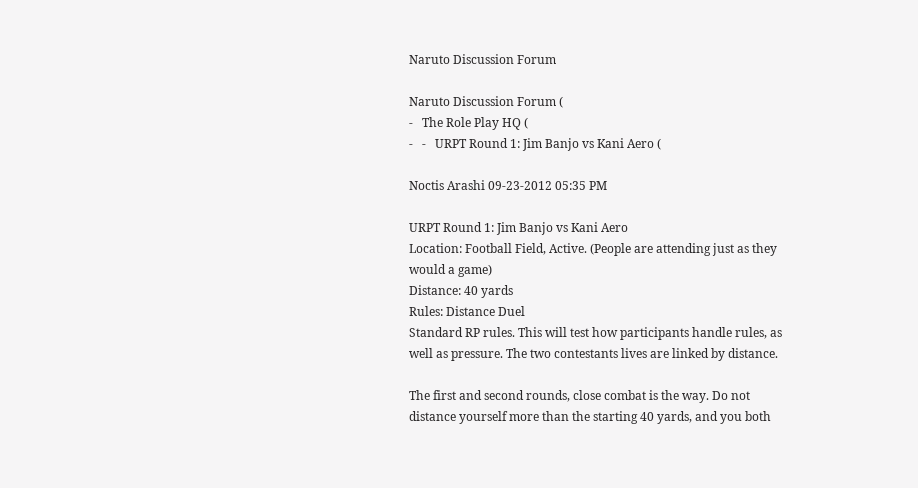Naruto Discussion Forum

Naruto Discussion Forum (
-   The Role Play HQ (
-   -   URPT Round 1: Jim Banjo vs Kani Aero (

Noctis Arashi 09-23-2012 05:35 PM

URPT Round 1: Jim Banjo vs Kani Aero
Location: Football Field, Active. (People are attending just as they would a game)
Distance: 40 yards
Rules: Distance Duel
Standard RP rules. This will test how participants handle rules, as well as pressure. The two contestants lives are linked by distance.

The first and second rounds, close combat is the way. Do not distance yourself more than the starting 40 yards, and you both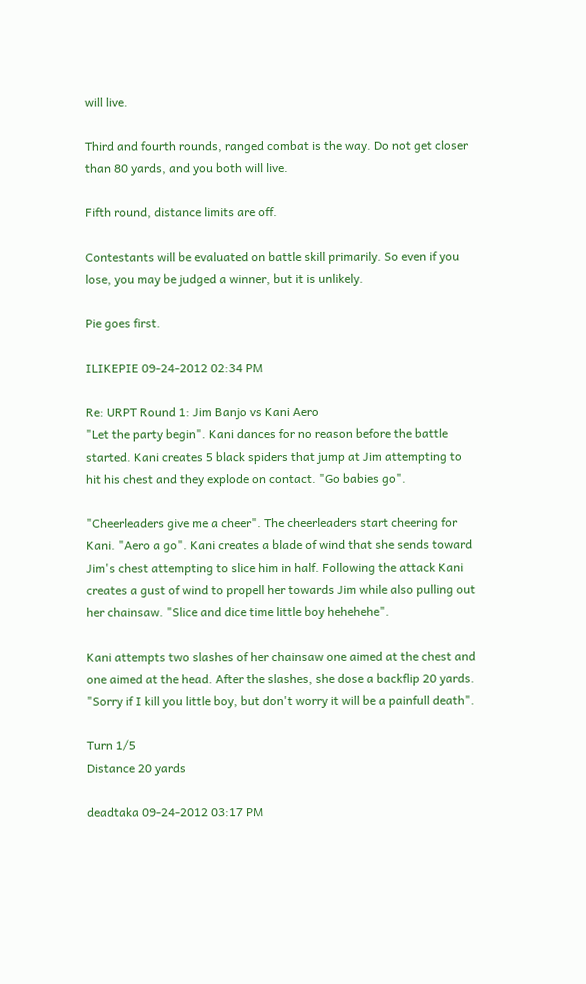will live.

Third and fourth rounds, ranged combat is the way. Do not get closer than 80 yards, and you both will live.

Fifth round, distance limits are off.

Contestants will be evaluated on battle skill primarily. So even if you lose, you may be judged a winner, but it is unlikely.

Pie goes first.

ILIKEPIE 09-24-2012 02:34 PM

Re: URPT Round 1: Jim Banjo vs Kani Aero
"Let the party begin". Kani dances for no reason before the battle started. Kani creates 5 black spiders that jump at Jim attempting to hit his chest and they explode on contact. "Go babies go".

"Cheerleaders give me a cheer". The cheerleaders start cheering for Kani. "Aero a go". Kani creates a blade of wind that she sends toward Jim's chest attempting to slice him in half. Following the attack Kani creates a gust of wind to propell her towards Jim while also pulling out her chainsaw. "Slice and dice time little boy hehehehe".

Kani attempts two slashes of her chainsaw one aimed at the chest and one aimed at the head. After the slashes, she dose a backflip 20 yards. "Sorry if I kill you little boy, but don't worry it will be a painfull death".

Turn 1/5
Distance 20 yards

deadtaka 09-24-2012 03:17 PM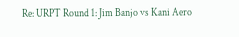Re: URPT Round 1: Jim Banjo vs Kani Aero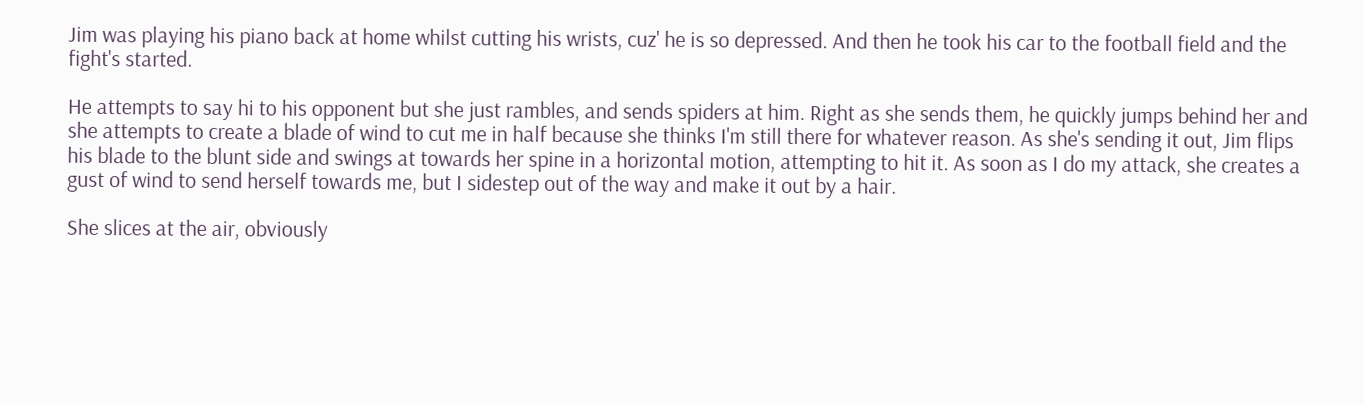Jim was playing his piano back at home whilst cutting his wrists, cuz' he is so depressed. And then he took his car to the football field and the fight's started.

He attempts to say hi to his opponent but she just rambles, and sends spiders at him. Right as she sends them, he quickly jumps behind her and she attempts to create a blade of wind to cut me in half because she thinks I'm still there for whatever reason. As she's sending it out, Jim flips his blade to the blunt side and swings at towards her spine in a horizontal motion, attempting to hit it. As soon as I do my attack, she creates a gust of wind to send herself towards me, but I sidestep out of the way and make it out by a hair.

She slices at the air, obviously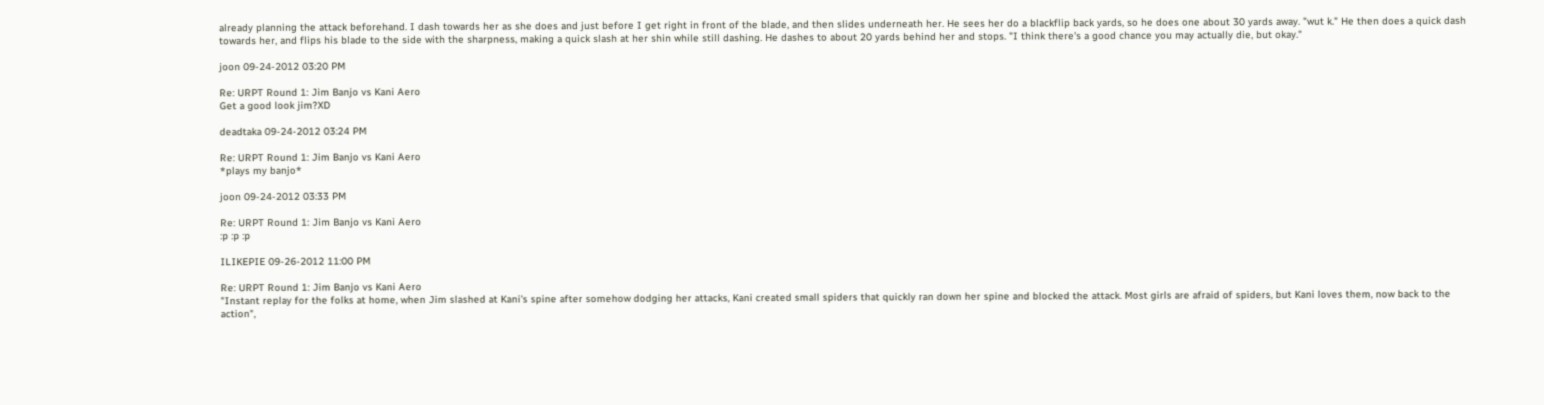already planning the attack beforehand. I dash towards her as she does and just before I get right in front of the blade, and then slides underneath her. He sees her do a blackflip back yards, so he does one about 30 yards away. "wut k." He then does a quick dash towards her, and flips his blade to the side with the sharpness, making a quick slash at her shin while still dashing. He dashes to about 20 yards behind her and stops. "I think there's a good chance you may actually die, but okay."

joon 09-24-2012 03:20 PM

Re: URPT Round 1: Jim Banjo vs Kani Aero
Get a good look jim?XD

deadtaka 09-24-2012 03:24 PM

Re: URPT Round 1: Jim Banjo vs Kani Aero
*plays my banjo*

joon 09-24-2012 03:33 PM

Re: URPT Round 1: Jim Banjo vs Kani Aero
:p :p :p

ILIKEPIE 09-26-2012 11:00 PM

Re: URPT Round 1: Jim Banjo vs Kani Aero
"Instant replay for the folks at home, when Jim slashed at Kani's spine after somehow dodging her attacks, Kani created small spiders that quickly ran down her spine and blocked the attack. Most girls are afraid of spiders, but Kani loves them, now back to the action",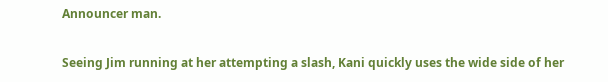Announcer man.

Seeing Jim running at her attempting a slash, Kani quickly uses the wide side of her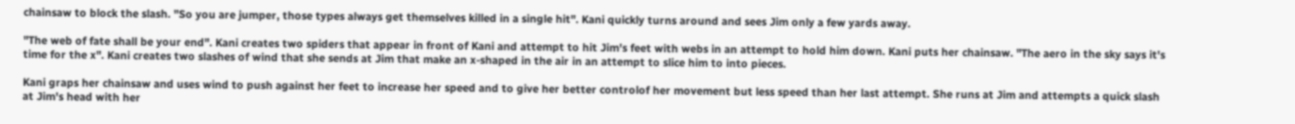chainsaw to block the slash. "So you are jumper, those types always get themselves killed in a single hit". Kani quickly turns around and sees Jim only a few yards away.

"The web of fate shall be your end". Kani creates two spiders that appear in front of Kani and attempt to hit Jim's feet with webs in an attempt to hold him down. Kani puts her chainsaw. "The aero in the sky says it's time for the x". Kani creates two slashes of wind that she sends at Jim that make an x-shaped in the air in an attempt to slice him to into pieces.

Kani graps her chainsaw and uses wind to push against her feet to increase her speed and to give her better controlof her movement but less speed than her last attempt. She runs at Jim and attempts a quick slash at Jim's head with her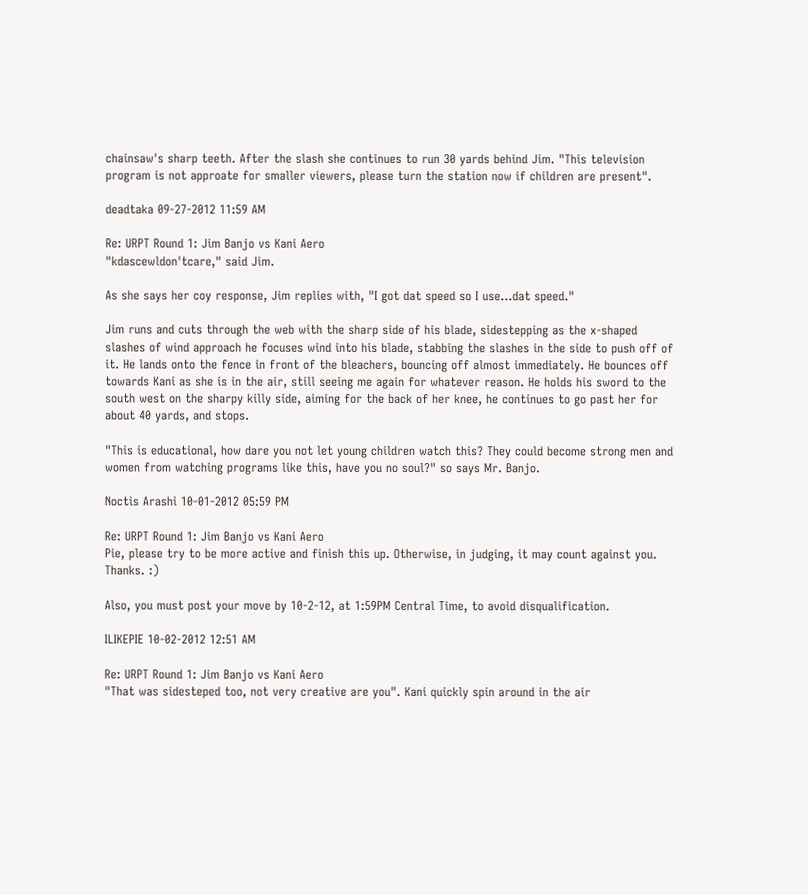chainsaw's sharp teeth. After the slash she continues to run 30 yards behind Jim. "This television program is not approate for smaller viewers, please turn the station now if children are present".

deadtaka 09-27-2012 11:59 AM

Re: URPT Round 1: Jim Banjo vs Kani Aero
"kdascewldon'tcare," said Jim.

As she says her coy response, Jim replies with, "I got dat speed so I use...dat speed."

Jim runs and cuts through the web with the sharp side of his blade, sidestepping as the x-shaped slashes of wind approach he focuses wind into his blade, stabbing the slashes in the side to push off of it. He lands onto the fence in front of the bleachers, bouncing off almost immediately. He bounces off towards Kani as she is in the air, still seeing me again for whatever reason. He holds his sword to the south west on the sharpy killy side, aiming for the back of her knee, he continues to go past her for about 40 yards, and stops.

"This is educational, how dare you not let young children watch this? They could become strong men and women from watching programs like this, have you no soul?" so says Mr. Banjo.

Noctis Arashi 10-01-2012 05:59 PM

Re: URPT Round 1: Jim Banjo vs Kani Aero
Pie, please try to be more active and finish this up. Otherwise, in judging, it may count against you. Thanks. :)

Also, you must post your move by 10-2-12, at 1:59PM Central Time, to avoid disqualification.

ILIKEPIE 10-02-2012 12:51 AM

Re: URPT Round 1: Jim Banjo vs Kani Aero
"That was sidesteped too, not very creative are you". Kani quickly spin around in the air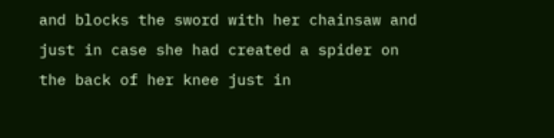and blocks the sword with her chainsaw and just in case she had created a spider on the back of her knee just in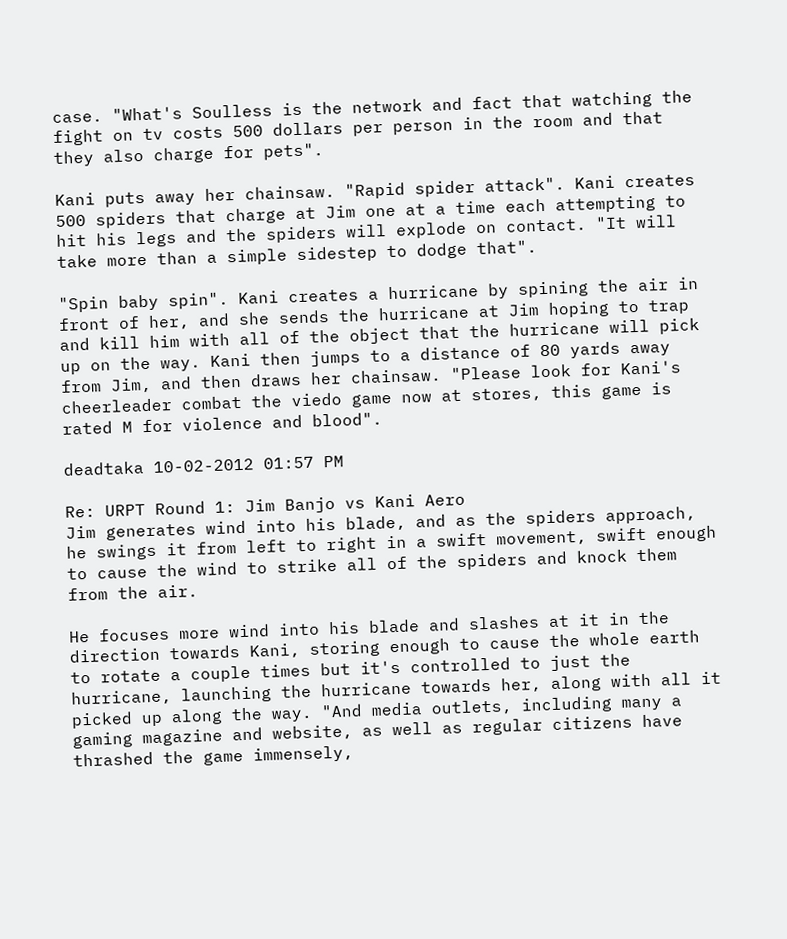case. "What's Soulless is the network and fact that watching the fight on tv costs 500 dollars per person in the room and that they also charge for pets".

Kani puts away her chainsaw. "Rapid spider attack". Kani creates 500 spiders that charge at Jim one at a time each attempting to hit his legs and the spiders will explode on contact. "It will take more than a simple sidestep to dodge that".

"Spin baby spin". Kani creates a hurricane by spining the air in front of her, and she sends the hurricane at Jim hoping to trap and kill him with all of the object that the hurricane will pick up on the way. Kani then jumps to a distance of 80 yards away from Jim, and then draws her chainsaw. "Please look for Kani's cheerleader combat the viedo game now at stores, this game is rated M for violence and blood".

deadtaka 10-02-2012 01:57 PM

Re: URPT Round 1: Jim Banjo vs Kani Aero
Jim generates wind into his blade, and as the spiders approach, he swings it from left to right in a swift movement, swift enough to cause the wind to strike all of the spiders and knock them from the air.

He focuses more wind into his blade and slashes at it in the direction towards Kani, storing enough to cause the whole earth to rotate a couple times but it's controlled to just the hurricane, launching the hurricane towards her, along with all it picked up along the way. "And media outlets, including many a gaming magazine and website, as well as regular citizens have thrashed the game immensely,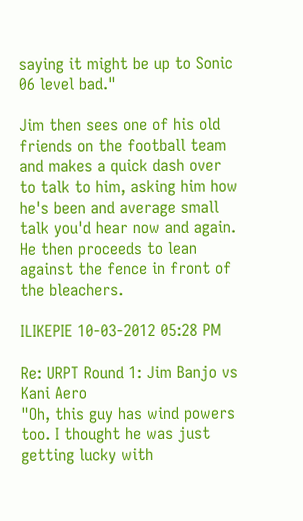saying it might be up to Sonic 06 level bad."

Jim then sees one of his old friends on the football team and makes a quick dash over to talk to him, asking him how he's been and average small talk you'd hear now and again. He then proceeds to lean against the fence in front of the bleachers.

ILIKEPIE 10-03-2012 05:28 PM

Re: URPT Round 1: Jim Banjo vs Kani Aero
"Oh, this guy has wind powers too. I thought he was just getting lucky with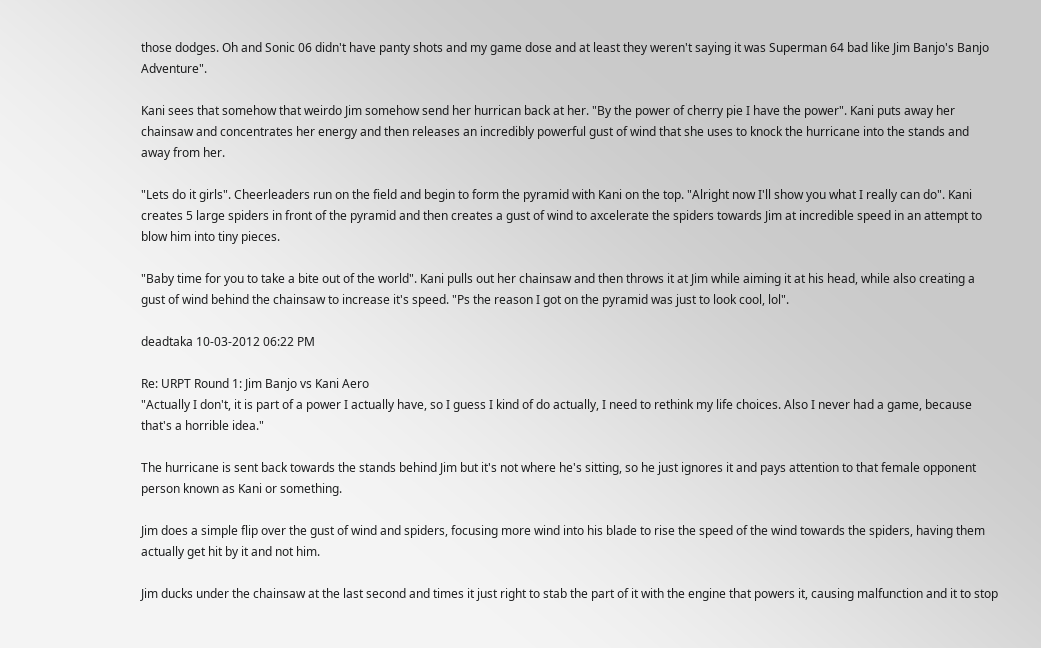those dodges. Oh and Sonic 06 didn't have panty shots and my game dose and at least they weren't saying it was Superman 64 bad like Jim Banjo's Banjo Adventure".

Kani sees that somehow that weirdo Jim somehow send her hurrican back at her. "By the power of cherry pie I have the power". Kani puts away her chainsaw and concentrates her energy and then releases an incredibly powerful gust of wind that she uses to knock the hurricane into the stands and away from her.

"Lets do it girls". Cheerleaders run on the field and begin to form the pyramid with Kani on the top. "Alright now I'll show you what I really can do". Kani creates 5 large spiders in front of the pyramid and then creates a gust of wind to axcelerate the spiders towards Jim at incredible speed in an attempt to blow him into tiny pieces.

"Baby time for you to take a bite out of the world". Kani pulls out her chainsaw and then throws it at Jim while aiming it at his head, while also creating a gust of wind behind the chainsaw to increase it's speed. "Ps the reason I got on the pyramid was just to look cool, lol".

deadtaka 10-03-2012 06:22 PM

Re: URPT Round 1: Jim Banjo vs Kani Aero
"Actually I don't, it is part of a power I actually have, so I guess I kind of do actually, I need to rethink my life choices. Also I never had a game, because that's a horrible idea."

The hurricane is sent back towards the stands behind Jim but it's not where he's sitting, so he just ignores it and pays attention to that female opponent person known as Kani or something.

Jim does a simple flip over the gust of wind and spiders, focusing more wind into his blade to rise the speed of the wind towards the spiders, having them actually get hit by it and not him.

Jim ducks under the chainsaw at the last second and times it just right to stab the part of it with the engine that powers it, causing malfunction and it to stop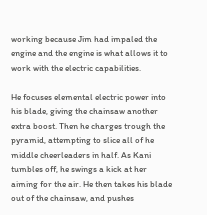working because Jim had impaled the engine and the engine is what allows it to work with the electric capabilities.

He focuses elemental electric power into his blade, giving the chainsaw another extra boost. Then he charges trough the pyramid, attempting to slice all of he middle cheerleaders in half. As Kani tumbles off, he swings a kick at her aiming for the air. He then takes his blade out of the chainsaw, and pushes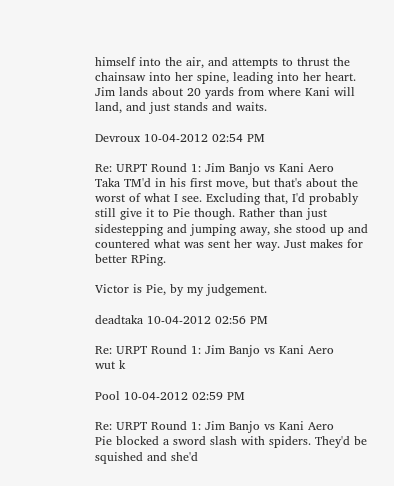himself into the air, and attempts to thrust the chainsaw into her spine, leading into her heart. Jim lands about 20 yards from where Kani will land, and just stands and waits.

Devroux 10-04-2012 02:54 PM

Re: URPT Round 1: Jim Banjo vs Kani Aero
Taka TM'd in his first move, but that's about the worst of what I see. Excluding that, I'd probably still give it to Pie though. Rather than just sidestepping and jumping away, she stood up and countered what was sent her way. Just makes for better RPing.

Victor is Pie, by my judgement.

deadtaka 10-04-2012 02:56 PM

Re: URPT Round 1: Jim Banjo vs Kani Aero
wut k

Pool 10-04-2012 02:59 PM

Re: URPT Round 1: Jim Banjo vs Kani Aero
Pie blocked a sword slash with spiders. They'd be squished and she'd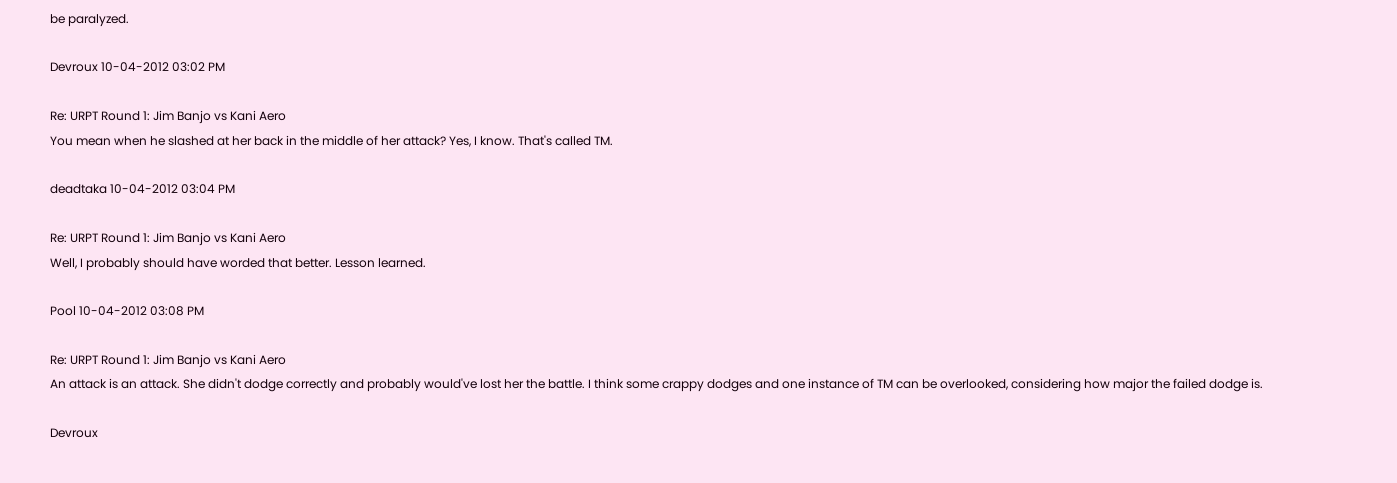be paralyzed.

Devroux 10-04-2012 03:02 PM

Re: URPT Round 1: Jim Banjo vs Kani Aero
You mean when he slashed at her back in the middle of her attack? Yes, I know. That's called TM.

deadtaka 10-04-2012 03:04 PM

Re: URPT Round 1: Jim Banjo vs Kani Aero
Well, I probably should have worded that better. Lesson learned.

Pool 10-04-2012 03:08 PM

Re: URPT Round 1: Jim Banjo vs Kani Aero
An attack is an attack. She didn't dodge correctly and probably would've lost her the battle. I think some crappy dodges and one instance of TM can be overlooked, considering how major the failed dodge is.

Devroux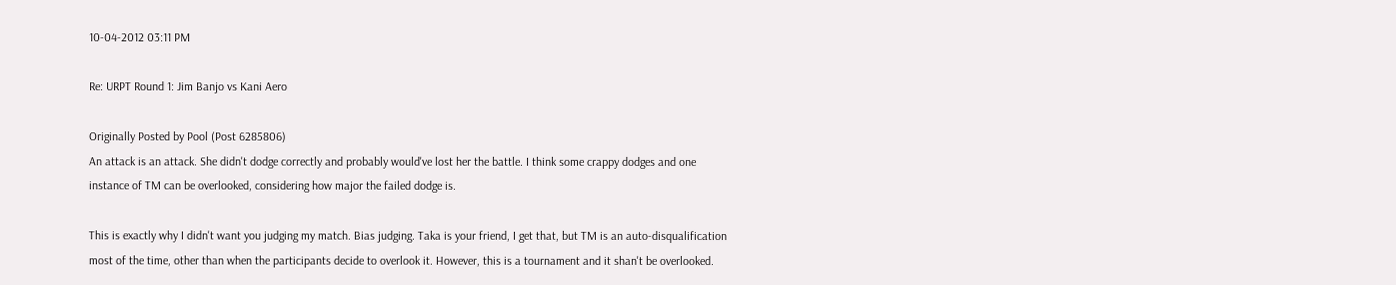10-04-2012 03:11 PM

Re: URPT Round 1: Jim Banjo vs Kani Aero

Originally Posted by Pool (Post 6285806)
An attack is an attack. She didn't dodge correctly and probably would've lost her the battle. I think some crappy dodges and one instance of TM can be overlooked, considering how major the failed dodge is.

This is exactly why I didn't want you judging my match. Bias judging. Taka is your friend, I get that, but TM is an auto-disqualification most of the time, other than when the participants decide to overlook it. However, this is a tournament and it shan't be overlooked.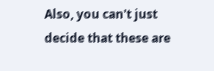Also, you can't just decide that these are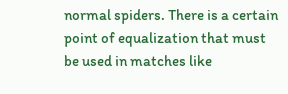normal spiders. There is a certain point of equalization that must be used in matches like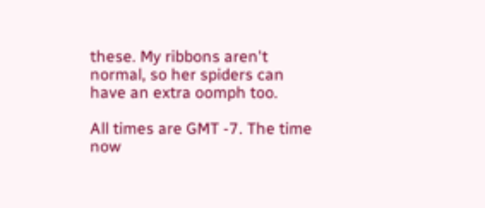these. My ribbons aren't normal, so her spiders can have an extra oomph too.

All times are GMT -7. The time now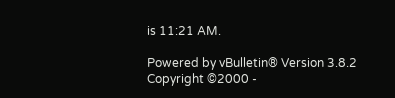is 11:21 AM.

Powered by vBulletin® Version 3.8.2
Copyright ©2000 -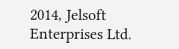2014, Jelsoft Enterprises Ltd.